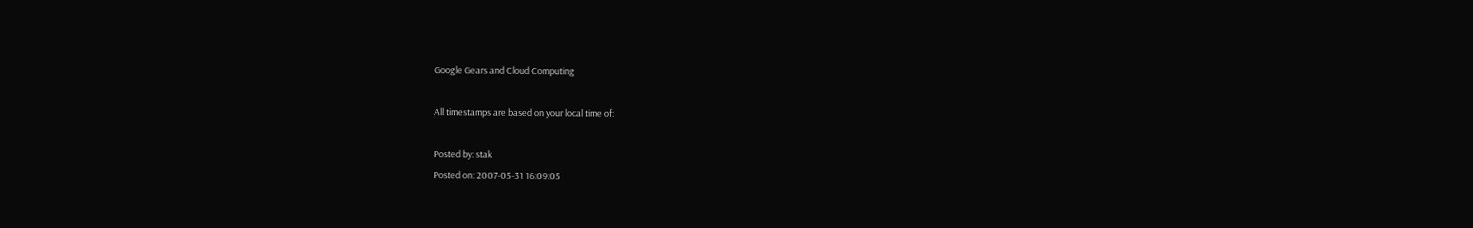Google Gears and Cloud Computing

All timestamps are based on your local time of:

Posted by: stak
Posted on: 2007-05-31 16:09:05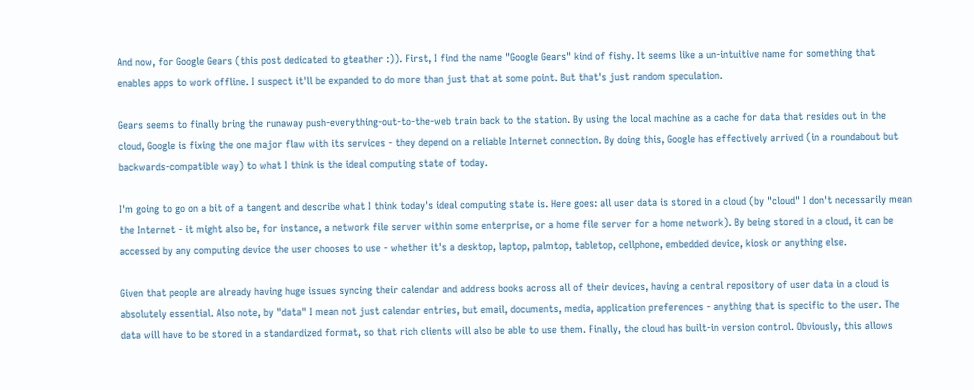And now, for Google Gears (this post dedicated to gteather :)). First, I find the name "Google Gears" kind of fishy. It seems like a un-intuitive name for something that enables apps to work offline. I suspect it'll be expanded to do more than just that at some point. But that's just random speculation.

Gears seems to finally bring the runaway push-everything-out-to-the-web train back to the station. By using the local machine as a cache for data that resides out in the cloud, Google is fixing the one major flaw with its services - they depend on a reliable Internet connection. By doing this, Google has effectively arrived (in a roundabout but backwards-compatible way) to what I think is the ideal computing state of today.

I'm going to go on a bit of a tangent and describe what I think today's ideal computing state is. Here goes: all user data is stored in a cloud (by "cloud" I don't necessarily mean the Internet - it might also be, for instance, a network file server within some enterprise, or a home file server for a home network). By being stored in a cloud, it can be accessed by any computing device the user chooses to use - whether it's a desktop, laptop, palmtop, tabletop, cellphone, embedded device, kiosk or anything else.

Given that people are already having huge issues syncing their calendar and address books across all of their devices, having a central repository of user data in a cloud is absolutely essential. Also note, by "data" I mean not just calendar entries, but email, documents, media, application preferences - anything that is specific to the user. The data will have to be stored in a standardized format, so that rich clients will also be able to use them. Finally, the cloud has built-in version control. Obviously, this allows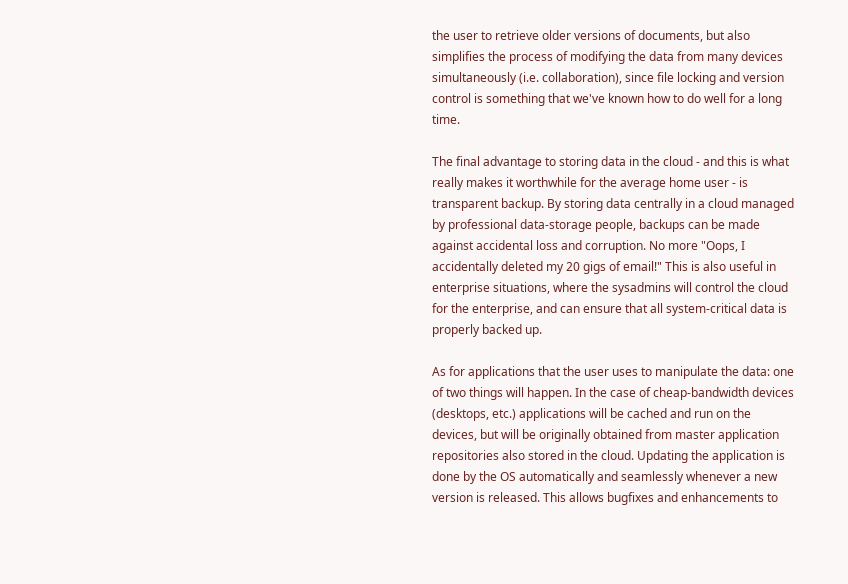the user to retrieve older versions of documents, but also simplifies the process of modifying the data from many devices simultaneously (i.e. collaboration), since file locking and version control is something that we've known how to do well for a long time.

The final advantage to storing data in the cloud - and this is what really makes it worthwhile for the average home user - is transparent backup. By storing data centrally in a cloud managed by professional data-storage people, backups can be made against accidental loss and corruption. No more "Oops, I accidentally deleted my 20 gigs of email!" This is also useful in enterprise situations, where the sysadmins will control the cloud for the enterprise, and can ensure that all system-critical data is properly backed up.

As for applications that the user uses to manipulate the data: one of two things will happen. In the case of cheap-bandwidth devices (desktops, etc.) applications will be cached and run on the devices, but will be originally obtained from master application repositories also stored in the cloud. Updating the application is done by the OS automatically and seamlessly whenever a new version is released. This allows bugfixes and enhancements to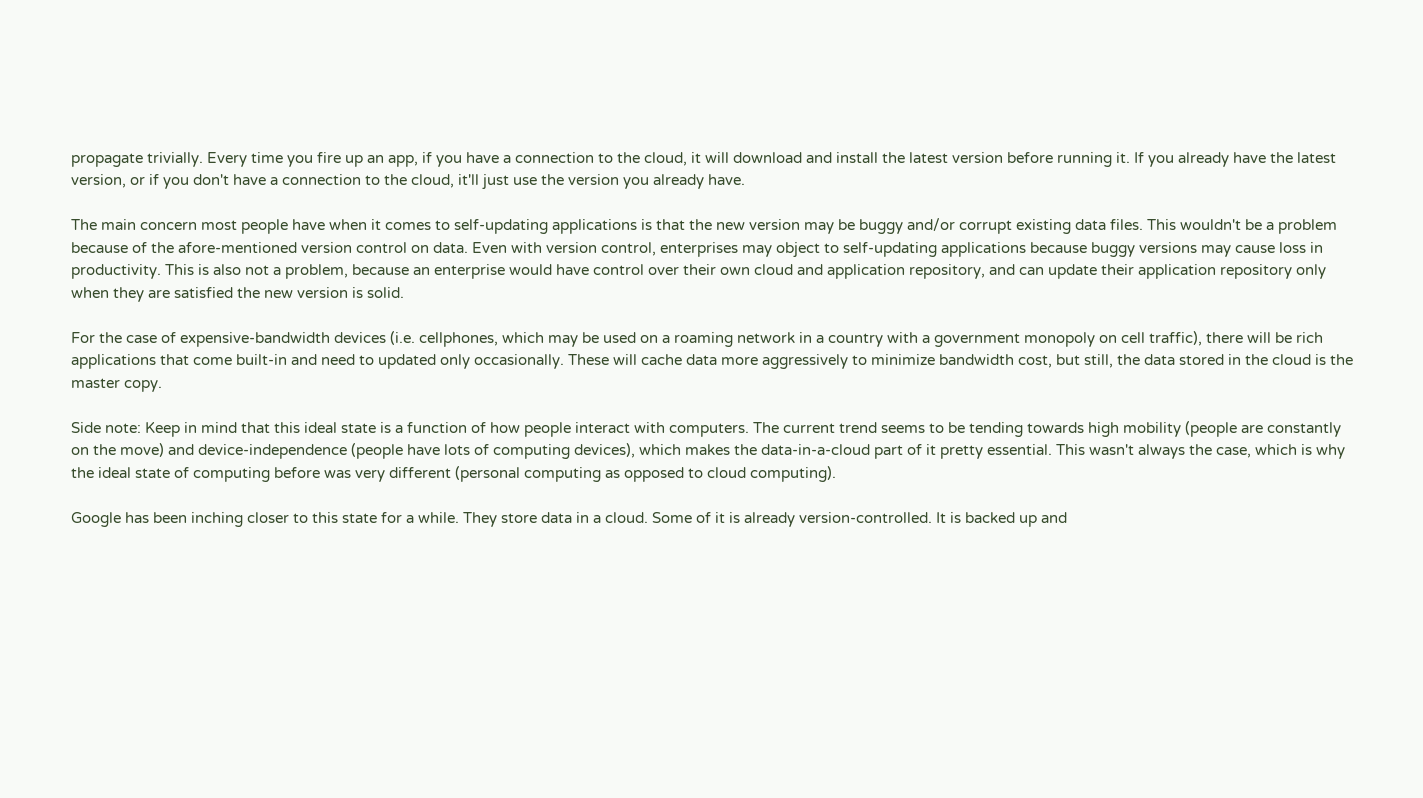propagate trivially. Every time you fire up an app, if you have a connection to the cloud, it will download and install the latest version before running it. If you already have the latest version, or if you don't have a connection to the cloud, it'll just use the version you already have.

The main concern most people have when it comes to self-updating applications is that the new version may be buggy and/or corrupt existing data files. This wouldn't be a problem because of the afore-mentioned version control on data. Even with version control, enterprises may object to self-updating applications because buggy versions may cause loss in productivity. This is also not a problem, because an enterprise would have control over their own cloud and application repository, and can update their application repository only when they are satisfied the new version is solid.

For the case of expensive-bandwidth devices (i.e. cellphones, which may be used on a roaming network in a country with a government monopoly on cell traffic), there will be rich applications that come built-in and need to updated only occasionally. These will cache data more aggressively to minimize bandwidth cost, but still, the data stored in the cloud is the master copy.

Side note: Keep in mind that this ideal state is a function of how people interact with computers. The current trend seems to be tending towards high mobility (people are constantly on the move) and device-independence (people have lots of computing devices), which makes the data-in-a-cloud part of it pretty essential. This wasn't always the case, which is why the ideal state of computing before was very different (personal computing as opposed to cloud computing).

Google has been inching closer to this state for a while. They store data in a cloud. Some of it is already version-controlled. It is backed up and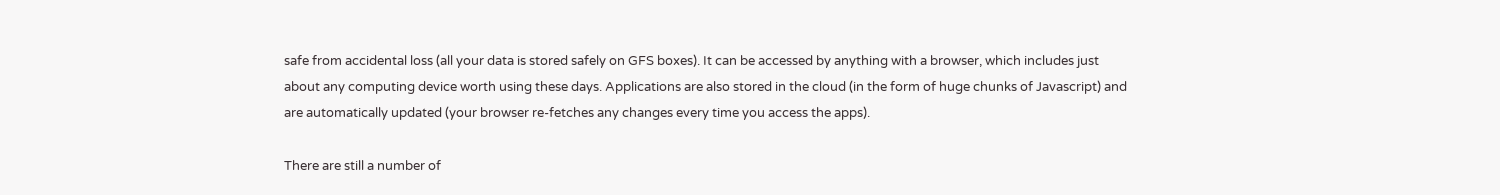safe from accidental loss (all your data is stored safely on GFS boxes). It can be accessed by anything with a browser, which includes just about any computing device worth using these days. Applications are also stored in the cloud (in the form of huge chunks of Javascript) and are automatically updated (your browser re-fetches any changes every time you access the apps).

There are still a number of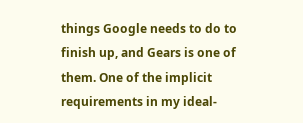things Google needs to do to finish up, and Gears is one of them. One of the implicit requirements in my ideal-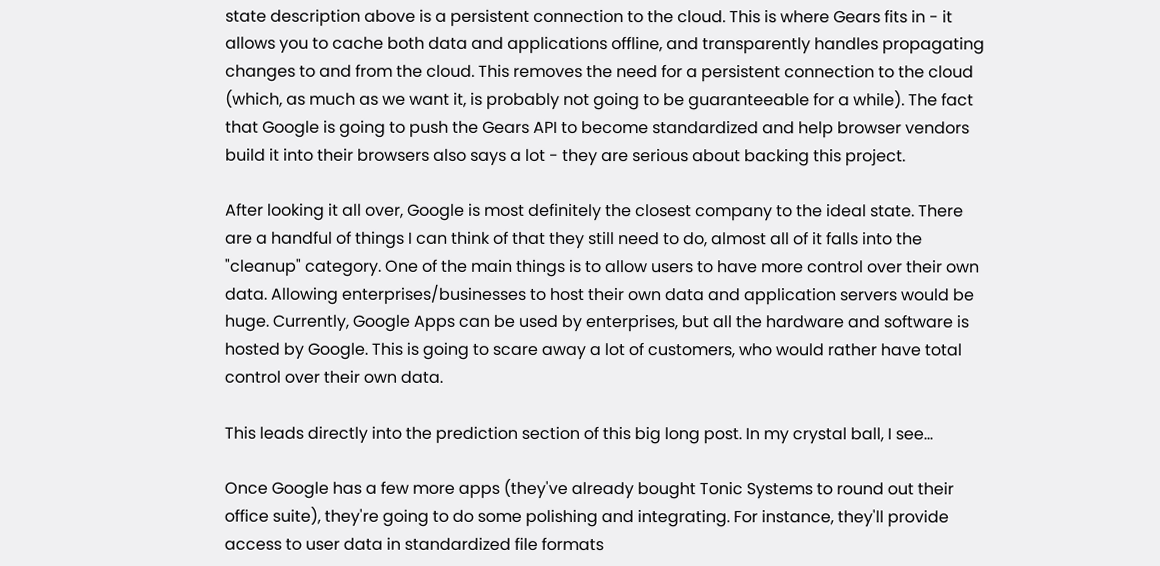state description above is a persistent connection to the cloud. This is where Gears fits in - it allows you to cache both data and applications offline, and transparently handles propagating changes to and from the cloud. This removes the need for a persistent connection to the cloud (which, as much as we want it, is probably not going to be guaranteeable for a while). The fact that Google is going to push the Gears API to become standardized and help browser vendors build it into their browsers also says a lot - they are serious about backing this project.

After looking it all over, Google is most definitely the closest company to the ideal state. There are a handful of things I can think of that they still need to do, almost all of it falls into the "cleanup" category. One of the main things is to allow users to have more control over their own data. Allowing enterprises/businesses to host their own data and application servers would be huge. Currently, Google Apps can be used by enterprises, but all the hardware and software is hosted by Google. This is going to scare away a lot of customers, who would rather have total control over their own data.

This leads directly into the prediction section of this big long post. In my crystal ball, I see...

Once Google has a few more apps (they've already bought Tonic Systems to round out their office suite), they're going to do some polishing and integrating. For instance, they'll provide access to user data in standardized file formats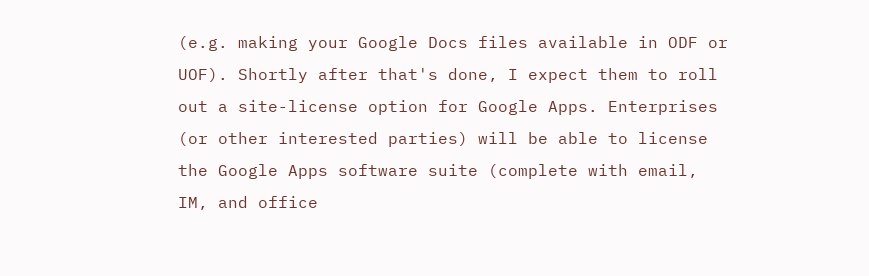(e.g. making your Google Docs files available in ODF or UOF). Shortly after that's done, I expect them to roll out a site-license option for Google Apps. Enterprises (or other interested parties) will be able to license the Google Apps software suite (complete with email, IM, and office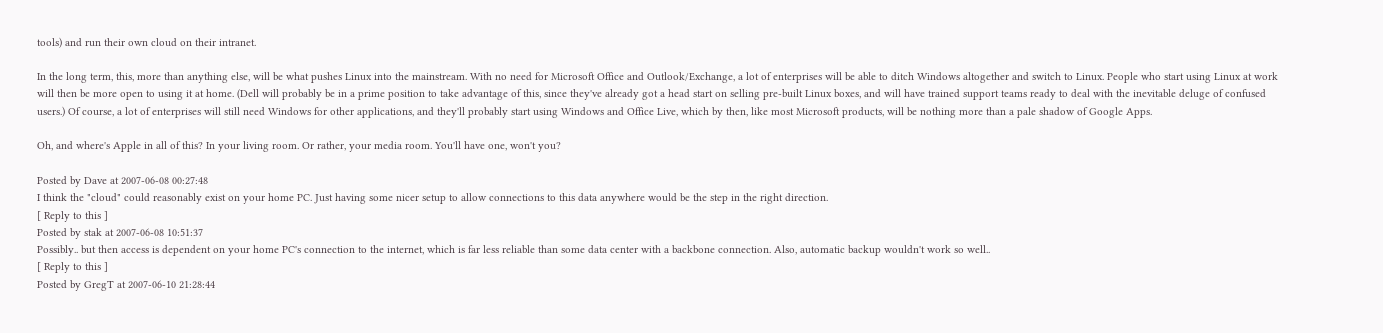tools) and run their own cloud on their intranet.

In the long term, this, more than anything else, will be what pushes Linux into the mainstream. With no need for Microsoft Office and Outlook/Exchange, a lot of enterprises will be able to ditch Windows altogether and switch to Linux. People who start using Linux at work will then be more open to using it at home. (Dell will probably be in a prime position to take advantage of this, since they've already got a head start on selling pre-built Linux boxes, and will have trained support teams ready to deal with the inevitable deluge of confused users.) Of course, a lot of enterprises will still need Windows for other applications, and they'll probably start using Windows and Office Live, which by then, like most Microsoft products, will be nothing more than a pale shadow of Google Apps.

Oh, and where's Apple in all of this? In your living room. Or rather, your media room. You'll have one, won't you?

Posted by Dave at 2007-06-08 00:27:48
I think the "cloud" could reasonably exist on your home PC. Just having some nicer setup to allow connections to this data anywhere would be the step in the right direction.
[ Reply to this ]
Posted by stak at 2007-06-08 10:51:37
Possibly.. but then access is dependent on your home PC's connection to the internet, which is far less reliable than some data center with a backbone connection. Also, automatic backup wouldn't work so well..
[ Reply to this ]
Posted by GregT at 2007-06-10 21:28:44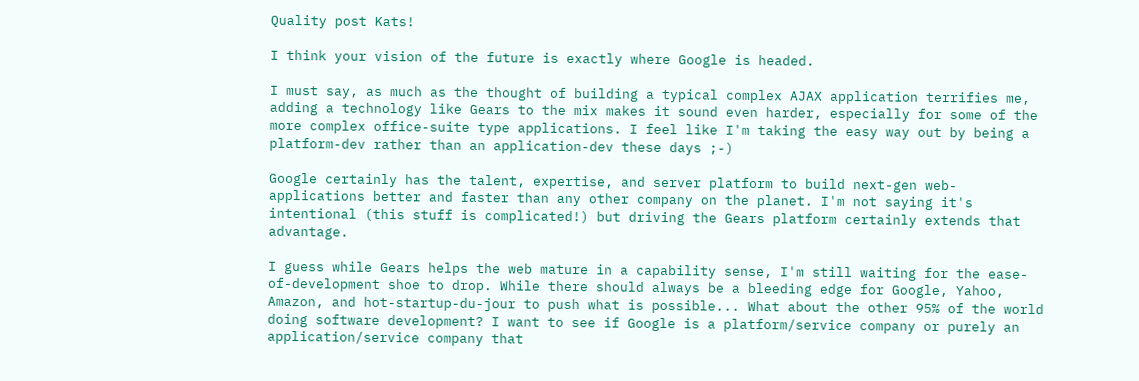Quality post Kats!

I think your vision of the future is exactly where Google is headed.

I must say, as much as the thought of building a typical complex AJAX application terrifies me, adding a technology like Gears to the mix makes it sound even harder, especially for some of the more complex office-suite type applications. I feel like I'm taking the easy way out by being a platform-dev rather than an application-dev these days ;-)

Google certainly has the talent, expertise, and server platform to build next-gen web-applications better and faster than any other company on the planet. I'm not saying it's intentional (this stuff is complicated!) but driving the Gears platform certainly extends that advantage.

I guess while Gears helps the web mature in a capability sense, I'm still waiting for the ease-of-development shoe to drop. While there should always be a bleeding edge for Google, Yahoo, Amazon, and hot-startup-du-jour to push what is possible... What about the other 95% of the world doing software development? I want to see if Google is a platform/service company or purely an application/service company that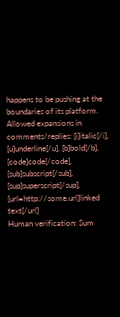happens to be pushing at the boundaries of its platform.
Allowed expansions in comments/replies: [i]italic[/i], [u]underline[/u], [b]bold[/b], [code]code[/code], [sub]subscript[/sub], [sup]superscript[/sup], [url=http://some.url]linked text[/url]
Human verification: Sum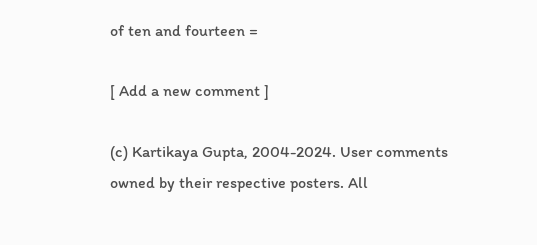of ten and fourteen =

[ Add a new comment ]

(c) Kartikaya Gupta, 2004-2024. User comments owned by their respective posters. All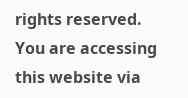rights reserved.
You are accessing this website via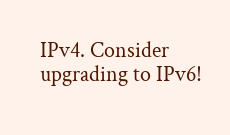IPv4. Consider upgrading to IPv6!